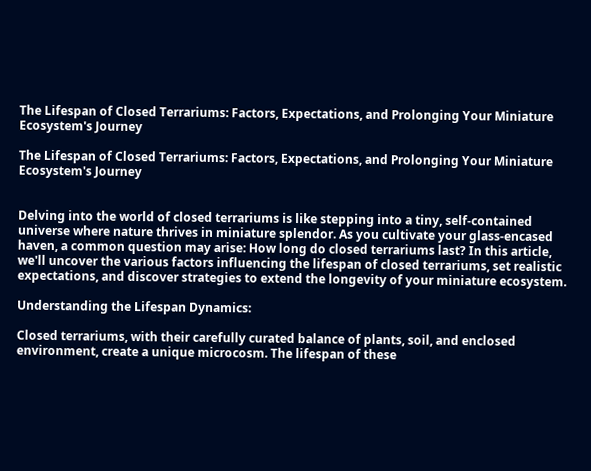The Lifespan of Closed Terrariums: Factors, Expectations, and Prolonging Your Miniature Ecosystem's Journey

The Lifespan of Closed Terrariums: Factors, Expectations, and Prolonging Your Miniature Ecosystem's Journey


Delving into the world of closed terrariums is like stepping into a tiny, self-contained universe where nature thrives in miniature splendor. As you cultivate your glass-encased haven, a common question may arise: How long do closed terrariums last? In this article, we'll uncover the various factors influencing the lifespan of closed terrariums, set realistic expectations, and discover strategies to extend the longevity of your miniature ecosystem.

Understanding the Lifespan Dynamics:

Closed terrariums, with their carefully curated balance of plants, soil, and enclosed environment, create a unique microcosm. The lifespan of these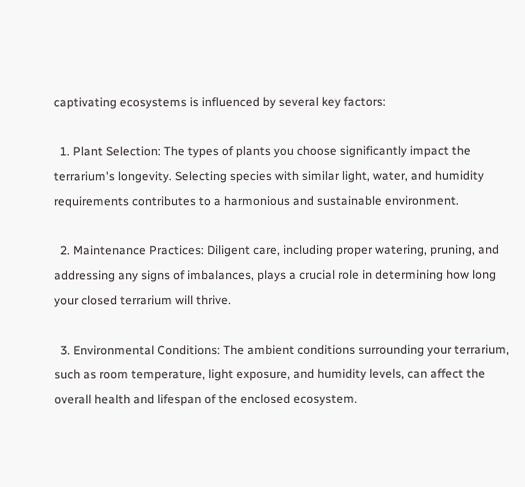captivating ecosystems is influenced by several key factors:

  1. Plant Selection: The types of plants you choose significantly impact the terrarium's longevity. Selecting species with similar light, water, and humidity requirements contributes to a harmonious and sustainable environment.

  2. Maintenance Practices: Diligent care, including proper watering, pruning, and addressing any signs of imbalances, plays a crucial role in determining how long your closed terrarium will thrive.

  3. Environmental Conditions: The ambient conditions surrounding your terrarium, such as room temperature, light exposure, and humidity levels, can affect the overall health and lifespan of the enclosed ecosystem.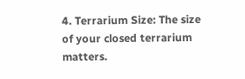4. Terrarium Size: The size of your closed terrarium matters.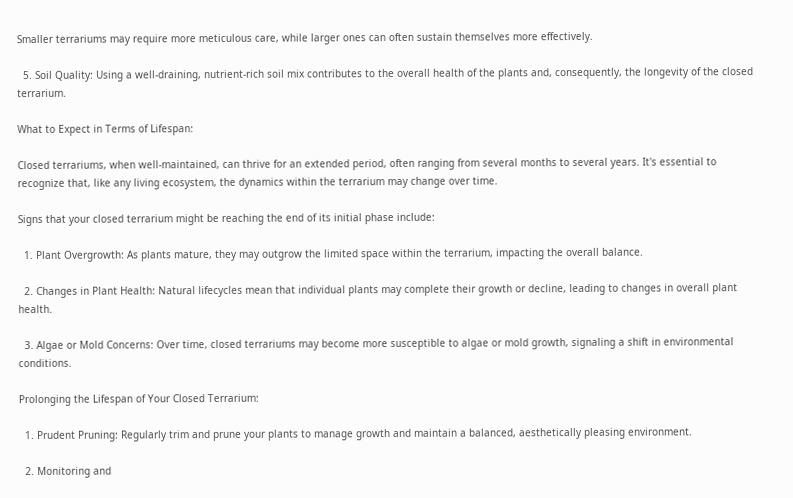Smaller terrariums may require more meticulous care, while larger ones can often sustain themselves more effectively.

  5. Soil Quality: Using a well-draining, nutrient-rich soil mix contributes to the overall health of the plants and, consequently, the longevity of the closed terrarium.

What to Expect in Terms of Lifespan:

Closed terrariums, when well-maintained, can thrive for an extended period, often ranging from several months to several years. It's essential to recognize that, like any living ecosystem, the dynamics within the terrarium may change over time.

Signs that your closed terrarium might be reaching the end of its initial phase include:

  1. Plant Overgrowth: As plants mature, they may outgrow the limited space within the terrarium, impacting the overall balance.

  2. Changes in Plant Health: Natural lifecycles mean that individual plants may complete their growth or decline, leading to changes in overall plant health.

  3. Algae or Mold Concerns: Over time, closed terrariums may become more susceptible to algae or mold growth, signaling a shift in environmental conditions.

Prolonging the Lifespan of Your Closed Terrarium:

  1. Prudent Pruning: Regularly trim and prune your plants to manage growth and maintain a balanced, aesthetically pleasing environment.

  2. Monitoring and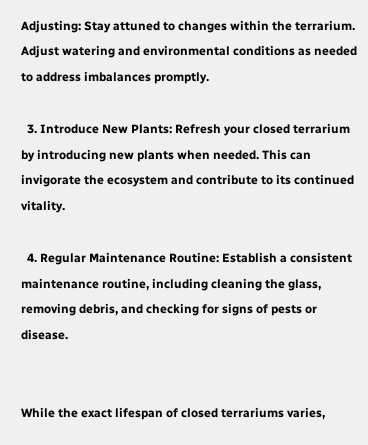Adjusting: Stay attuned to changes within the terrarium. Adjust watering and environmental conditions as needed to address imbalances promptly.

  3. Introduce New Plants: Refresh your closed terrarium by introducing new plants when needed. This can invigorate the ecosystem and contribute to its continued vitality.

  4. Regular Maintenance Routine: Establish a consistent maintenance routine, including cleaning the glass, removing debris, and checking for signs of pests or disease.


While the exact lifespan of closed terrariums varies,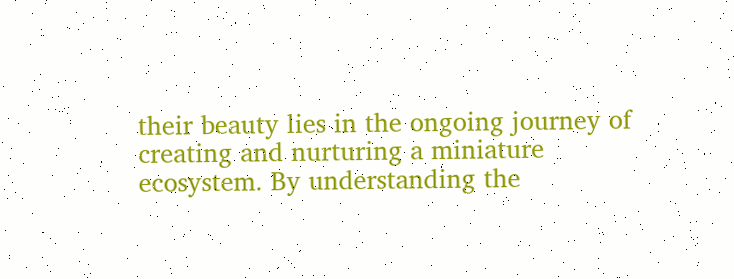their beauty lies in the ongoing journey of creating and nurturing a miniature ecosystem. By understanding the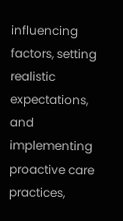influencing factors, setting realistic expectations, and implementing proactive care practices,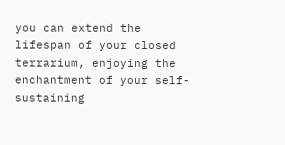you can extend the lifespan of your closed terrarium, enjoying the enchantment of your self-sustaining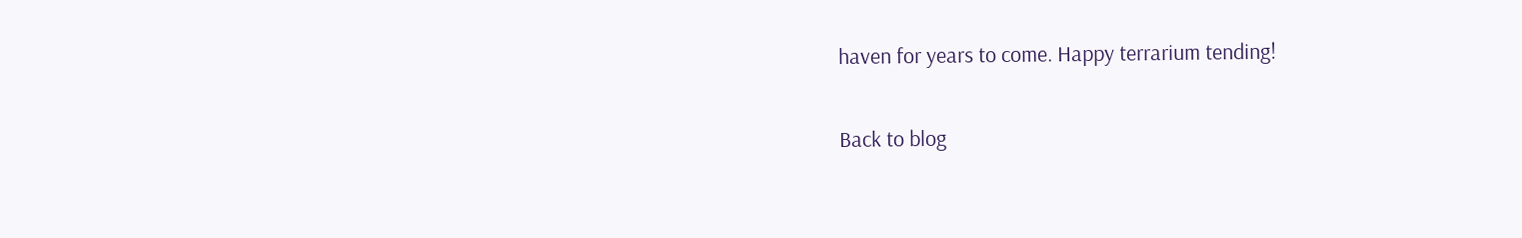haven for years to come. Happy terrarium tending!

Back to blog